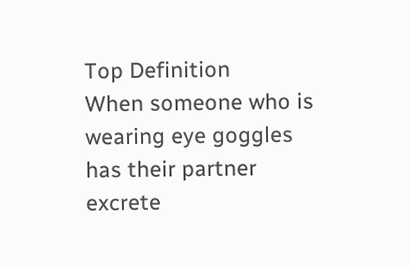Top Definition
When someone who is wearing eye goggles has their partner excrete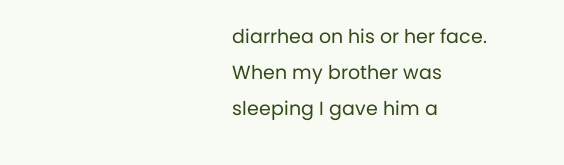diarrhea on his or her face.
When my brother was sleeping I gave him a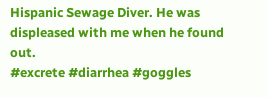Hispanic Sewage Diver. He was displeased with me when he found out.
#excrete #diarrhea #goggles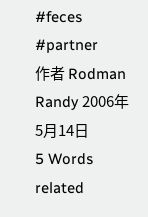#feces #partner
作者 Rodman Randy 2006年5月14日
5 Words related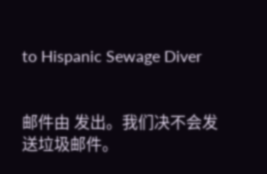to Hispanic Sewage Diver


邮件由 发出。我们决不会发送垃圾邮件。